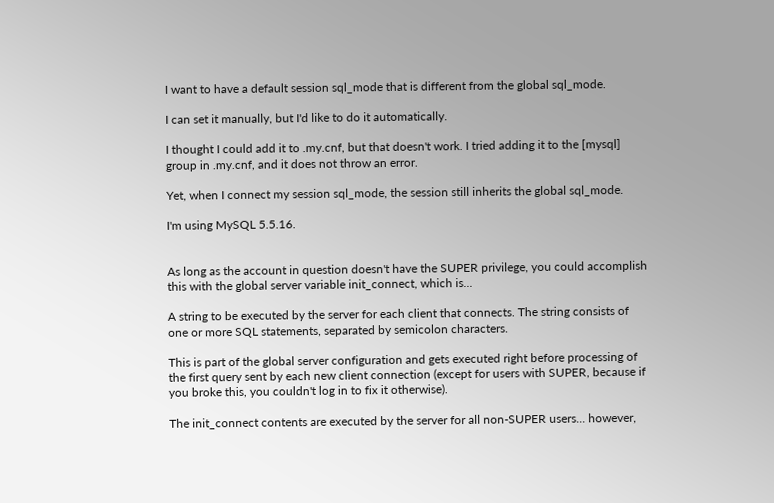I want to have a default session sql_mode that is different from the global sql_mode.

I can set it manually, but I'd like to do it automatically.

I thought I could add it to .my.cnf, but that doesn't work. I tried adding it to the [mysql] group in .my.cnf, and it does not throw an error.

Yet, when I connect my session sql_mode, the session still inherits the global sql_mode.

I'm using MySQL 5.5.16.


As long as the account in question doesn't have the SUPER privilege, you could accomplish this with the global server variable init_connect, which is...

A string to be executed by the server for each client that connects. The string consists of one or more SQL statements, separated by semicolon characters.

This is part of the global server configuration and gets executed right before processing of the first query sent by each new client connection (except for users with SUPER, because if you broke this, you couldn't log in to fix it otherwise).

The init_connect contents are executed by the server for all non-SUPER users... however,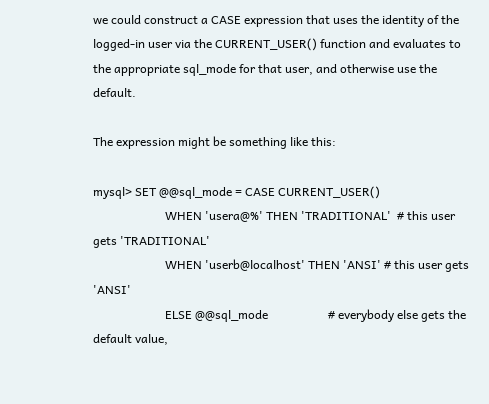we could construct a CASE expression that uses the identity of the logged-in user via the CURRENT_USER() function and evaluates to the appropriate sql_mode for that user, and otherwise use the default.

The expression might be something like this:

mysql> SET @@sql_mode = CASE CURRENT_USER()
                        WHEN 'usera@%' THEN 'TRADITIONAL'  # this user gets 'TRADITIONAL'
                        WHEN 'userb@localhost' THEN 'ANSI' # this user gets 'ANSI'
                        ELSE @@sql_mode                    # everybody else gets the default value,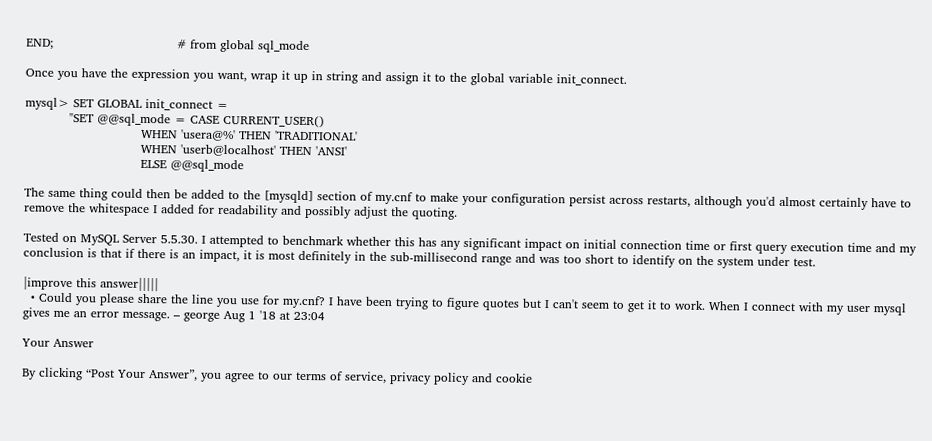END;                               # from global sql_mode

Once you have the expression you want, wrap it up in string and assign it to the global variable init_connect.

mysql> SET GLOBAL init_connect =
           "SET @@sql_mode = CASE CURRENT_USER()
                             WHEN 'usera@%' THEN 'TRADITIONAL'
                             WHEN 'userb@localhost' THEN 'ANSI'
                             ELSE @@sql_mode

The same thing could then be added to the [mysqld] section of my.cnf to make your configuration persist across restarts, although you'd almost certainly have to remove the whitespace I added for readability and possibly adjust the quoting.

Tested on MySQL Server 5.5.30. I attempted to benchmark whether this has any significant impact on initial connection time or first query execution time and my conclusion is that if there is an impact, it is most definitely in the sub-millisecond range and was too short to identify on the system under test.

|improve this answer|||||
  • Could you please share the line you use for my.cnf? I have been trying to figure quotes but I can't seem to get it to work. When I connect with my user mysql gives me an error message. – george Aug 1 '18 at 23:04

Your Answer

By clicking “Post Your Answer”, you agree to our terms of service, privacy policy and cookie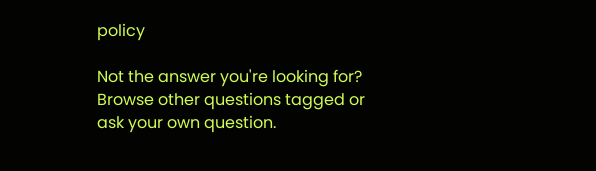policy

Not the answer you're looking for? Browse other questions tagged or ask your own question.